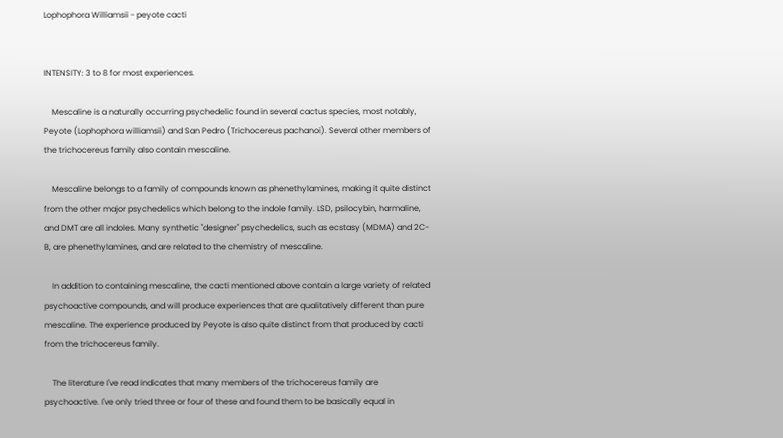Lophophora Williamsii - peyote cacti


INTENSITY: 3 to 8 for most experiences.

    Mescaline is a naturally occurring psychedelic found in several cactus species, most notably, Peyote (Lophophora williamsii) and San Pedro (Trichocereus pachanoi). Several other members of the trichocereus family also contain mescaline.

    Mescaline belongs to a family of compounds known as phenethylamines, making it quite distinct from the other major psychedelics which belong to the indole family. LSD, psilocybin, harmaline, and DMT are all indoles. Many synthetic "designer" psychedelics, such as ecstasy (MDMA) and 2C-B, are phenethylamines, and are related to the chemistry of mescaline.

    In addition to containing mescaline, the cacti mentioned above contain a large variety of related psychoactive compounds, and will produce experiences that are qualitatively different than pure mescaline. The experience produced by Peyote is also quite distinct from that produced by cacti from the trichocereus family.

    The literature I've read indicates that many members of the trichocereus family are psychoactive. I've only tried three or four of these and found them to be basically equal in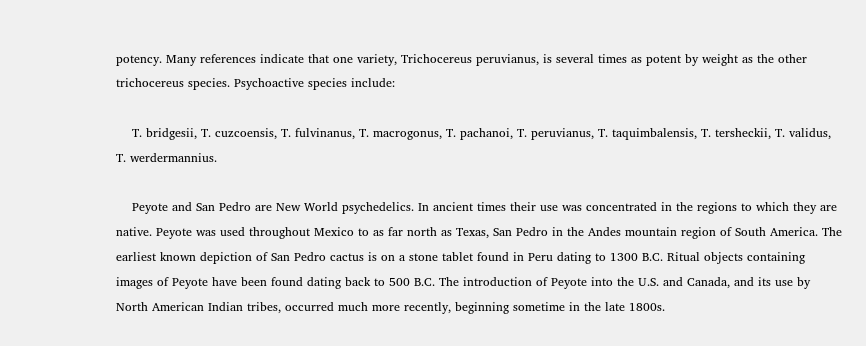potency. Many references indicate that one variety, Trichocereus peruvianus, is several times as potent by weight as the other trichocereus species. Psychoactive species include:

    T. bridgesii, T. cuzcoensis, T. fulvinanus, T. macrogonus, T. pachanoi, T. peruvianus, T. taquimbalensis, T. tersheckii, T. validus, T. werdermannius.

    Peyote and San Pedro are New World psychedelics. In ancient times their use was concentrated in the regions to which they are native. Peyote was used throughout Mexico to as far north as Texas, San Pedro in the Andes mountain region of South America. The earliest known depiction of San Pedro cactus is on a stone tablet found in Peru dating to 1300 B.C. Ritual objects containing images of Peyote have been found dating back to 500 B.C. The introduction of Peyote into the U.S. and Canada, and its use by North American Indian tribes, occurred much more recently, beginning sometime in the late 1800s.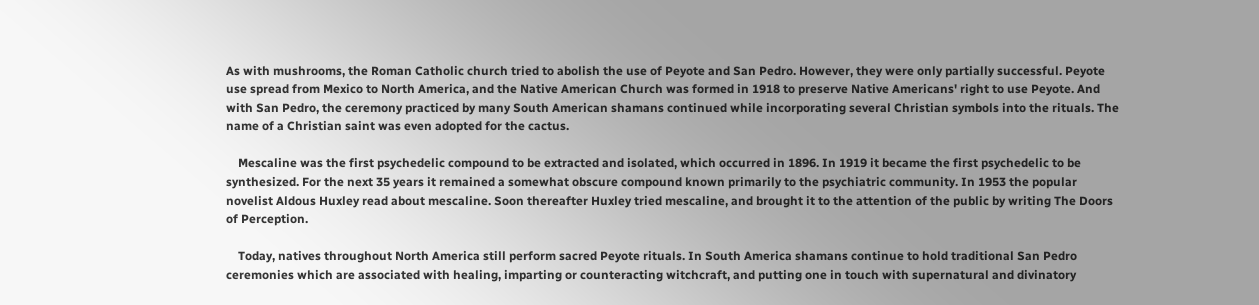As with mushrooms, the Roman Catholic church tried to abolish the use of Peyote and San Pedro. However, they were only partially successful. Peyote use spread from Mexico to North America, and the Native American Church was formed in 1918 to preserve Native Americans' right to use Peyote. And with San Pedro, the ceremony practiced by many South American shamans continued while incorporating several Christian symbols into the rituals. The name of a Christian saint was even adopted for the cactus.

    Mescaline was the first psychedelic compound to be extracted and isolated, which occurred in 1896. In 1919 it became the first psychedelic to be synthesized. For the next 35 years it remained a somewhat obscure compound known primarily to the psychiatric community. In 1953 the popular novelist Aldous Huxley read about mescaline. Soon thereafter Huxley tried mescaline, and brought it to the attention of the public by writing The Doors of Perception.

    Today, natives throughout North America still perform sacred Peyote rituals. In South America shamans continue to hold traditional San Pedro ceremonies which are associated with healing, imparting or counteracting witchcraft, and putting one in touch with supernatural and divinatory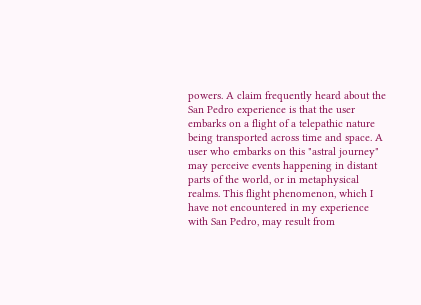powers. A claim frequently heard about the San Pedro experience is that the user embarks on a flight of a telepathic nature being transported across time and space. A user who embarks on this "astral journey" may perceive events happening in distant parts of the world, or in metaphysical realms. This flight phenomenon, which I have not encountered in my experience with San Pedro, may result from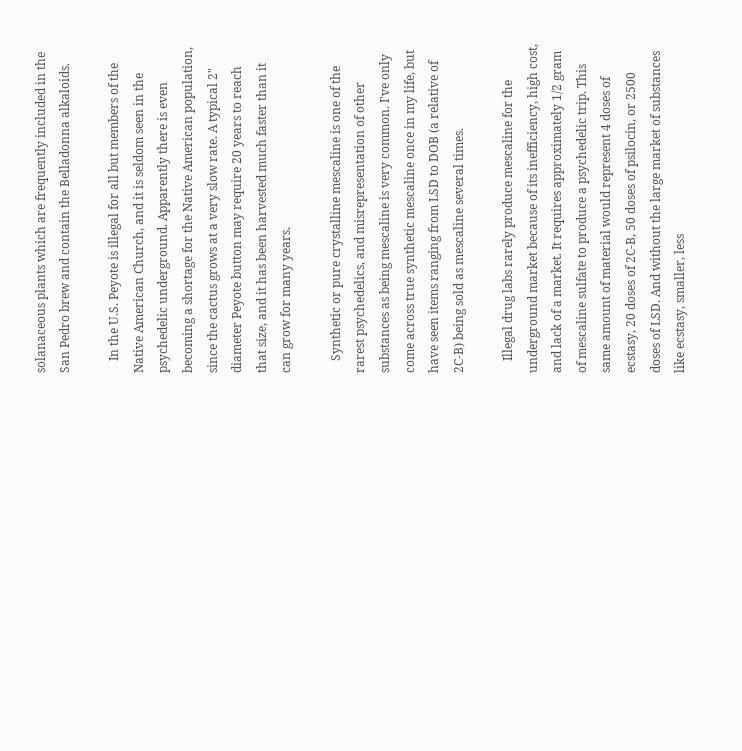solanaceous plants which are frequently included in the San Pedro brew and contain the Belladonna alkaloids.

    In the U.S. Peyote is illegal for all but members of the Native American Church, and it is seldom seen in the psychedelic underground. Apparently there is even becoming a shortage for the Native American population, since the cactus grows at a very slow rate. A typical 2" diameter Peyote button may require 20 years to reach that size, and it has been harvested much faster than it can grow for many years.

    Synthetic or pure crystalline mescaline is one of the rarest psychedelics, and misrepresentation of other substances as being mescaline is very common. I've only come across true synthetic mescaline once in my life, but have seen items ranging from LSD to DOB (a relative of 2C-B) being sold as mescaline several times.

    Illegal drug labs rarely produce mescaline for the underground market because of its inefficiency, high cost, and lack of a market. It requires approximately 1/2 gram of mescaline sulfate to produce a psychedelic trip. This same amount of material would represent 4 doses of ecstasy, 20 doses of 2C-B, 50 doses of psilocin, or 2500 doses of LSD. And without the large market of substances like ecstasy, smaller, less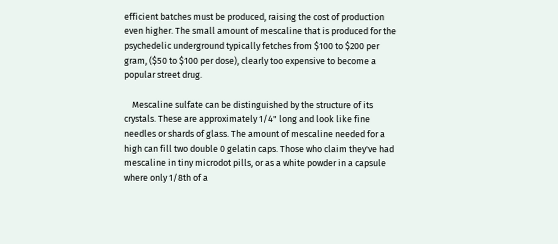efficient batches must be produced, raising the cost of production even higher. The small amount of mescaline that is produced for the psychedelic underground typically fetches from $100 to $200 per gram, ($50 to $100 per dose), clearly too expensive to become a popular street drug.

    Mescaline sulfate can be distinguished by the structure of its crystals. These are approximately 1/4" long and look like fine needles or shards of glass. The amount of mescaline needed for a high can fill two double 0 gelatin caps. Those who claim they've had mescaline in tiny microdot pills, or as a white powder in a capsule where only 1/8th of a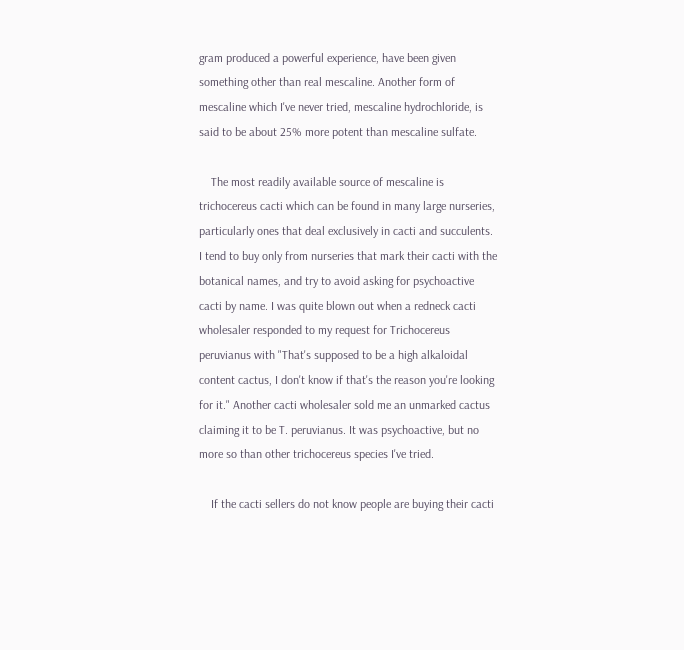gram produced a powerful experience, have been given something other than real mescaline. Another form of mescaline which I've never tried, mescaline hydrochloride, is said to be about 25% more potent than mescaline sulfate.

    The most readily available source of mescaline is trichocereus cacti which can be found in many large nurseries, particularly ones that deal exclusively in cacti and succulents. I tend to buy only from nurseries that mark their cacti with the botanical names, and try to avoid asking for psychoactive cacti by name. I was quite blown out when a redneck cacti wholesaler responded to my request for Trichocereus peruvianus with "That's supposed to be a high alkaloidal content cactus, I don't know if that's the reason you're looking for it." Another cacti wholesaler sold me an unmarked cactus claiming it to be T. peruvianus. It was psychoactive, but no more so than other trichocereus species I've tried.

    If the cacti sellers do not know people are buying their cacti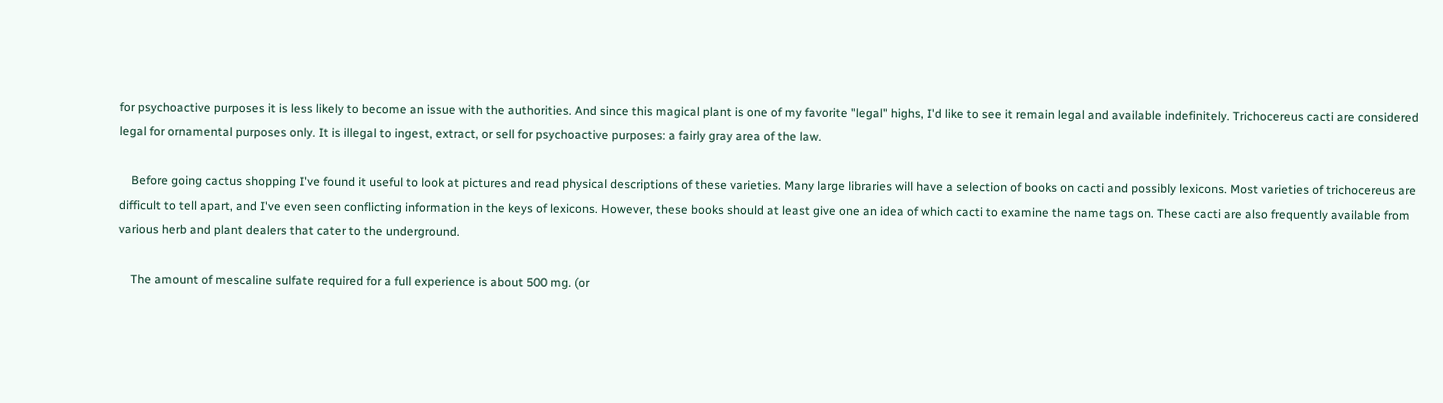for psychoactive purposes it is less likely to become an issue with the authorities. And since this magical plant is one of my favorite "legal" highs, I'd like to see it remain legal and available indefinitely. Trichocereus cacti are considered legal for ornamental purposes only. It is illegal to ingest, extract, or sell for psychoactive purposes: a fairly gray area of the law.

    Before going cactus shopping I've found it useful to look at pictures and read physical descriptions of these varieties. Many large libraries will have a selection of books on cacti and possibly lexicons. Most varieties of trichocereus are difficult to tell apart, and I've even seen conflicting information in the keys of lexicons. However, these books should at least give one an idea of which cacti to examine the name tags on. These cacti are also frequently available from various herb and plant dealers that cater to the underground.

    The amount of mescaline sulfate required for a full experience is about 500 mg. (or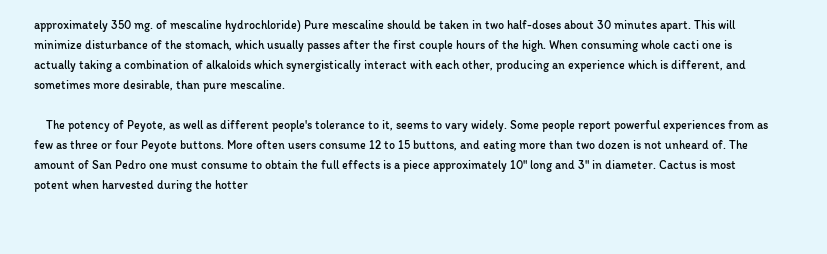approximately 350 mg. of mescaline hydrochloride) Pure mescaline should be taken in two half-doses about 30 minutes apart. This will minimize disturbance of the stomach, which usually passes after the first couple hours of the high. When consuming whole cacti one is actually taking a combination of alkaloids which synergistically interact with each other, producing an experience which is different, and sometimes more desirable, than pure mescaline.

    The potency of Peyote, as well as different people's tolerance to it, seems to vary widely. Some people report powerful experiences from as few as three or four Peyote buttons. More often users consume 12 to 15 buttons, and eating more than two dozen is not unheard of. The amount of San Pedro one must consume to obtain the full effects is a piece approximately 10" long and 3" in diameter. Cactus is most potent when harvested during the hotter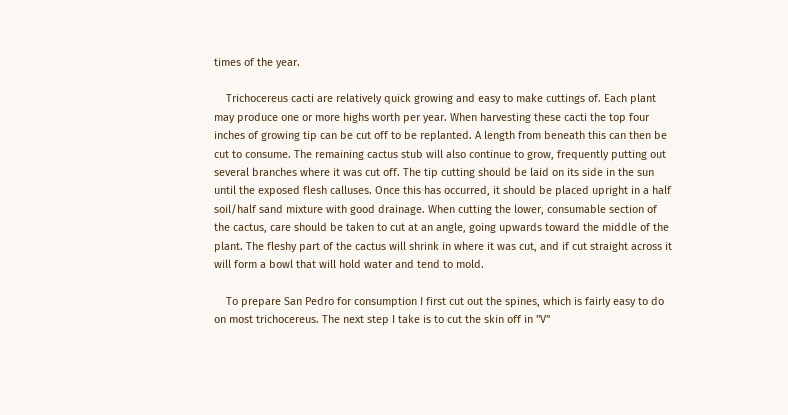times of the year.

    Trichocereus cacti are relatively quick growing and easy to make cuttings of. Each plant may produce one or more highs worth per year. When harvesting these cacti the top four inches of growing tip can be cut off to be replanted. A length from beneath this can then be cut to consume. The remaining cactus stub will also continue to grow, frequently putting out several branches where it was cut off. The tip cutting should be laid on its side in the sun until the exposed flesh calluses. Once this has occurred, it should be placed upright in a half soil/half sand mixture with good drainage. When cutting the lower, consumable section of the cactus, care should be taken to cut at an angle, going upwards toward the middle of the plant. The fleshy part of the cactus will shrink in where it was cut, and if cut straight across it will form a bowl that will hold water and tend to mold.

    To prepare San Pedro for consumption I first cut out the spines, which is fairly easy to do on most trichocereus. The next step I take is to cut the skin off in "V"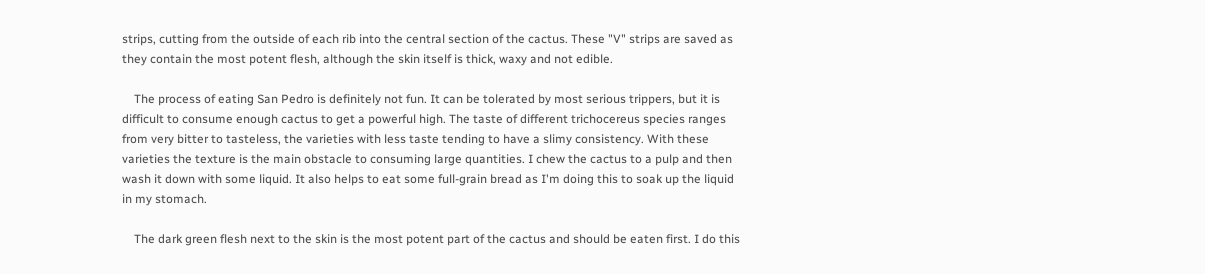strips, cutting from the outside of each rib into the central section of the cactus. These "V" strips are saved as they contain the most potent flesh, although the skin itself is thick, waxy and not edible.

    The process of eating San Pedro is definitely not fun. It can be tolerated by most serious trippers, but it is difficult to consume enough cactus to get a powerful high. The taste of different trichocereus species ranges from very bitter to tasteless, the varieties with less taste tending to have a slimy consistency. With these varieties the texture is the main obstacle to consuming large quantities. I chew the cactus to a pulp and then wash it down with some liquid. It also helps to eat some full-grain bread as I'm doing this to soak up the liquid in my stomach.

    The dark green flesh next to the skin is the most potent part of the cactus and should be eaten first. I do this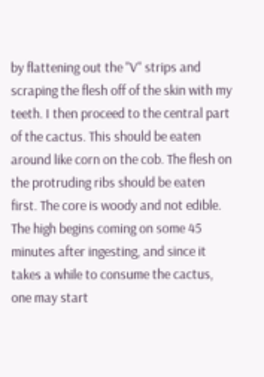by flattening out the "V" strips and scraping the flesh off of the skin with my teeth. I then proceed to the central part of the cactus. This should be eaten around like corn on the cob. The flesh on the protruding ribs should be eaten first. The core is woody and not edible. The high begins coming on some 45 minutes after ingesting, and since it takes a while to consume the cactus, one may start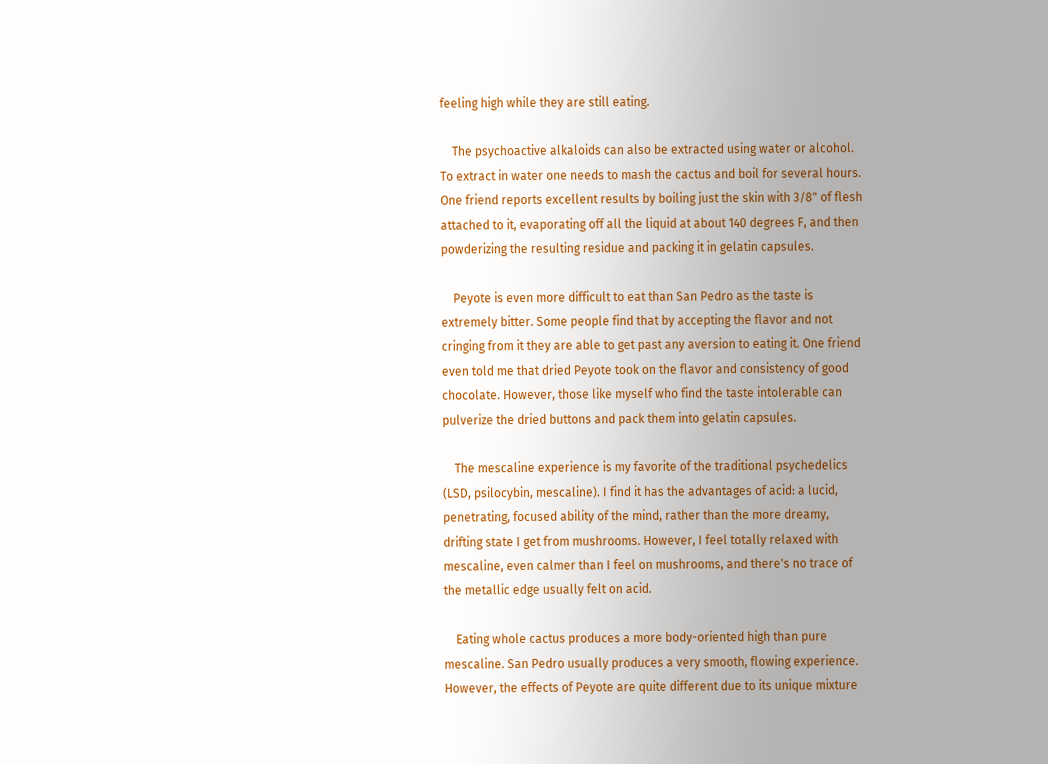feeling high while they are still eating.

    The psychoactive alkaloids can also be extracted using water or alcohol. To extract in water one needs to mash the cactus and boil for several hours. One friend reports excellent results by boiling just the skin with 3/8" of flesh attached to it, evaporating off all the liquid at about 140 degrees F, and then powderizing the resulting residue and packing it in gelatin capsules.

    Peyote is even more difficult to eat than San Pedro as the taste is extremely bitter. Some people find that by accepting the flavor and not cringing from it they are able to get past any aversion to eating it. One friend even told me that dried Peyote took on the flavor and consistency of good chocolate. However, those like myself who find the taste intolerable can pulverize the dried buttons and pack them into gelatin capsules.

    The mescaline experience is my favorite of the traditional psychedelics (LSD, psilocybin, mescaline). I find it has the advantages of acid: a lucid, penetrating, focused ability of the mind, rather than the more dreamy, drifting state I get from mushrooms. However, I feel totally relaxed with mescaline, even calmer than I feel on mushrooms, and there's no trace of the metallic edge usually felt on acid.

    Eating whole cactus produces a more body-oriented high than pure mescaline. San Pedro usually produces a very smooth, flowing experience. However, the effects of Peyote are quite different due to its unique mixture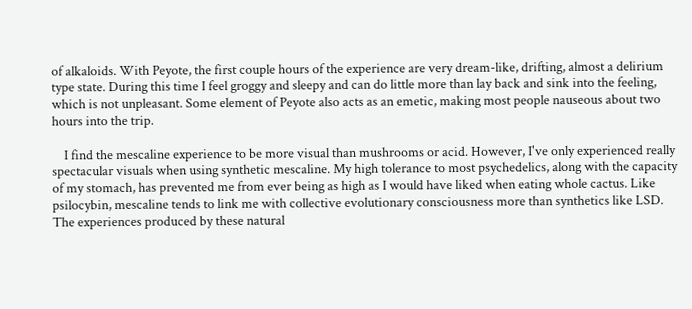of alkaloids. With Peyote, the first couple hours of the experience are very dream-like, drifting, almost a delirium type state. During this time I feel groggy and sleepy and can do little more than lay back and sink into the feeling, which is not unpleasant. Some element of Peyote also acts as an emetic, making most people nauseous about two hours into the trip.

    I find the mescaline experience to be more visual than mushrooms or acid. However, I've only experienced really spectacular visuals when using synthetic mescaline. My high tolerance to most psychedelics, along with the capacity of my stomach, has prevented me from ever being as high as I would have liked when eating whole cactus. Like psilocybin, mescaline tends to link me with collective evolutionary consciousness more than synthetics like LSD. The experiences produced by these natural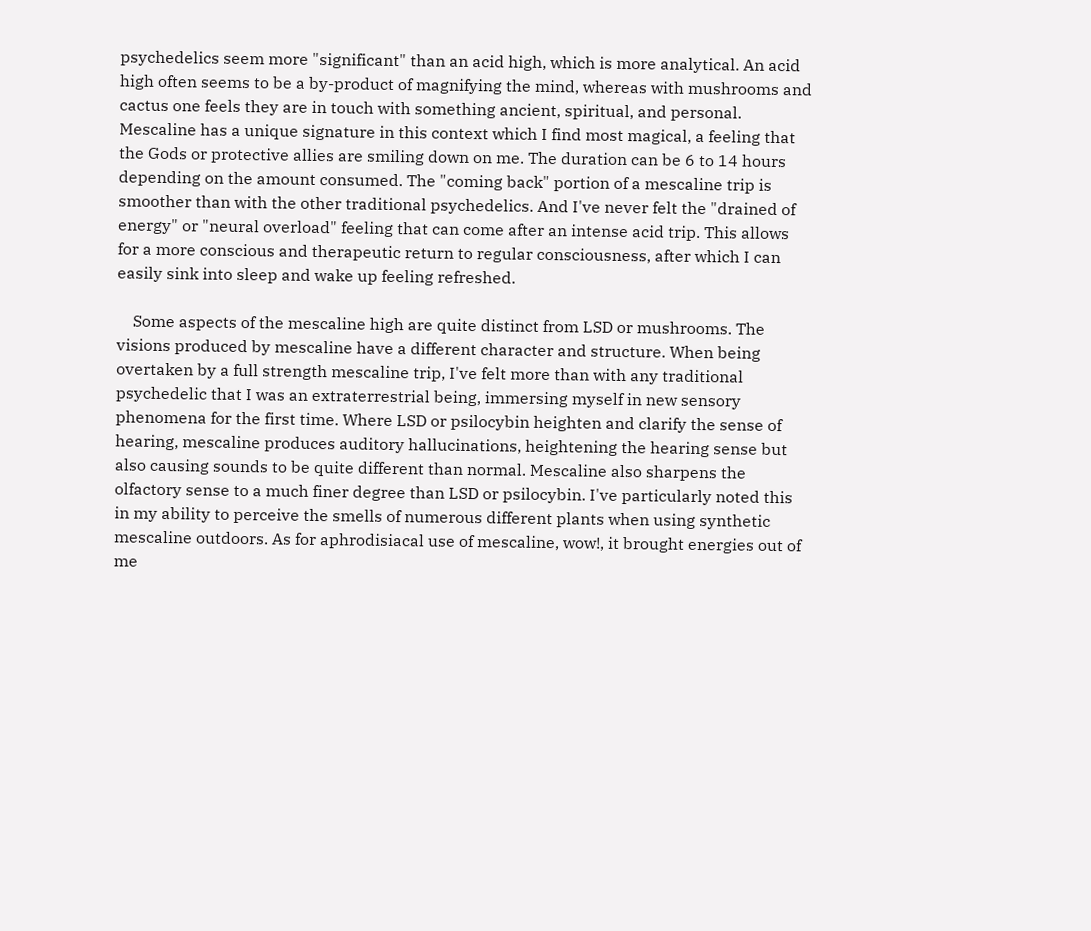psychedelics seem more "significant" than an acid high, which is more analytical. An acid high often seems to be a by-product of magnifying the mind, whereas with mushrooms and cactus one feels they are in touch with something ancient, spiritual, and personal. Mescaline has a unique signature in this context which I find most magical, a feeling that the Gods or protective allies are smiling down on me. The duration can be 6 to 14 hours depending on the amount consumed. The "coming back" portion of a mescaline trip is smoother than with the other traditional psychedelics. And I've never felt the "drained of energy" or "neural overload" feeling that can come after an intense acid trip. This allows for a more conscious and therapeutic return to regular consciousness, after which I can easily sink into sleep and wake up feeling refreshed.

    Some aspects of the mescaline high are quite distinct from LSD or mushrooms. The visions produced by mescaline have a different character and structure. When being overtaken by a full strength mescaline trip, I've felt more than with any traditional psychedelic that I was an extraterrestrial being, immersing myself in new sensory phenomena for the first time. Where LSD or psilocybin heighten and clarify the sense of hearing, mescaline produces auditory hallucinations, heightening the hearing sense but also causing sounds to be quite different than normal. Mescaline also sharpens the olfactory sense to a much finer degree than LSD or psilocybin. I've particularly noted this in my ability to perceive the smells of numerous different plants when using synthetic mescaline outdoors. As for aphrodisiacal use of mescaline, wow!, it brought energies out of me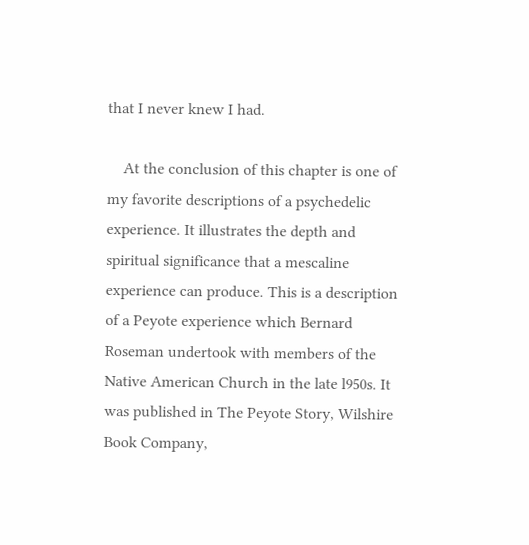that I never knew I had.

    At the conclusion of this chapter is one of my favorite descriptions of a psychedelic experience. It illustrates the depth and spiritual significance that a mescaline experience can produce. This is a description of a Peyote experience which Bernard Roseman undertook with members of the Native American Church in the late l950s. It was published in The Peyote Story, Wilshire Book Company,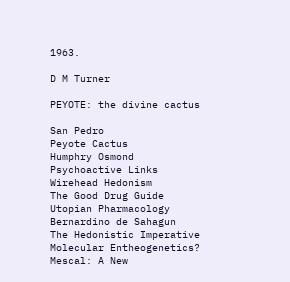1963.

D M Turner

PEYOTE: the divine cactus

San Pedro
Peyote Cactus
Humphry Osmond
Psychoactive Links
Wirehead Hedonism
The Good Drug Guide
Utopian Pharmacology
Bernardino de Sahagun
The Hedonistic Imperative
Molecular Entheogenetics?
Mescal: A New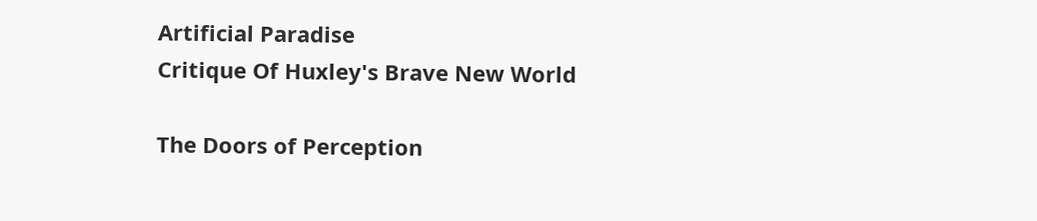Artificial Paradise
Critique Of Huxley's Brave New World

The Doors of Perception